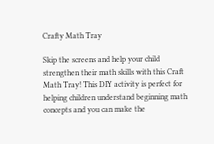Crafty Math Tray

Skip the screens and help your child strengthen their math skills with this Craft Math Tray! This DIY activity is perfect for helping children understand beginning math concepts and you can make the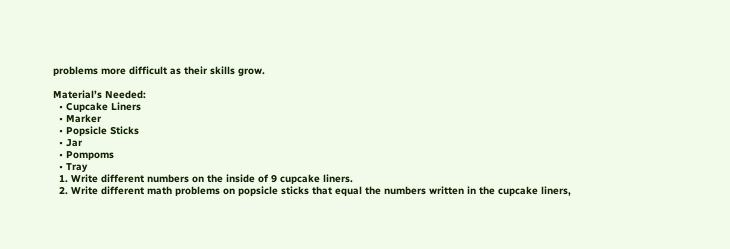problems more difficult as their skills grow.

Material’s Needed:
  • Cupcake Liners
  • Marker
  • Popsicle Sticks
  • Jar
  • Pompoms
  • Tray
  1. Write different numbers on the inside of 9 cupcake liners.
  2. Write different math problems on popsicle sticks that equal the numbers written in the cupcake liners,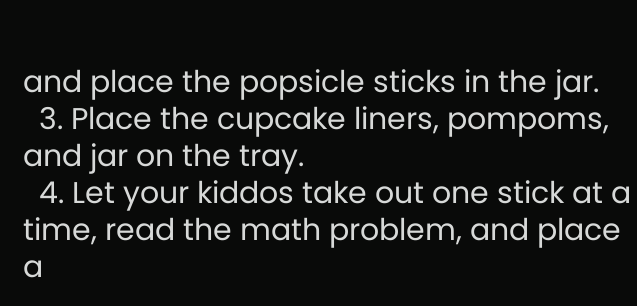and place the popsicle sticks in the jar.
  3. Place the cupcake liners, pompoms, and jar on the tray.
  4. Let your kiddos take out one stick at a time, read the math problem, and place a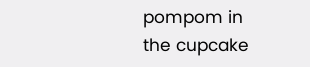pompom in the cupcake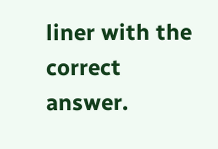liner with the correct answer.